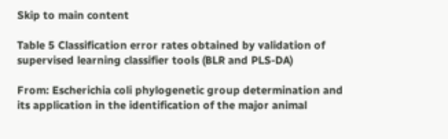Skip to main content

Table 5 Classification error rates obtained by validation of supervised learning classifier tools (BLR and PLS-DA)

From: Escherichia coli phylogenetic group determination and its application in the identification of the major animal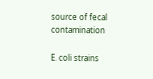source of fecal contamination

E. coli strains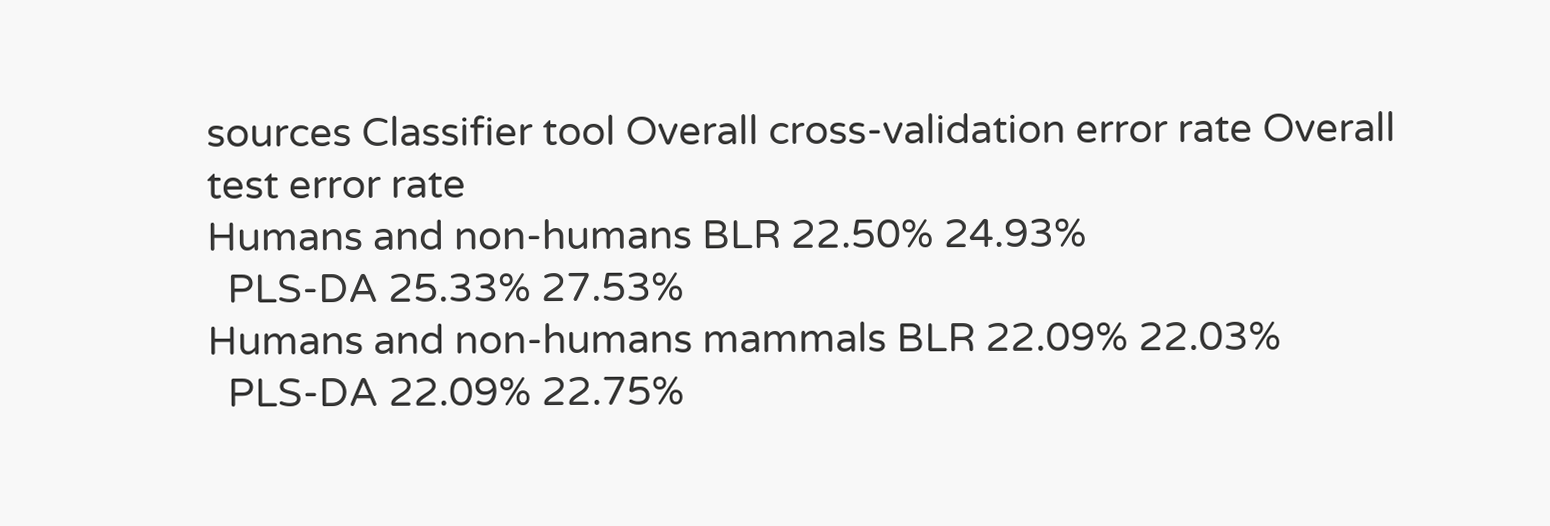sources Classifier tool Overall cross-validation error rate Overall test error rate
Humans and non-humans BLR 22.50% 24.93%
  PLS-DA 25.33% 27.53%
Humans and non-humans mammals BLR 22.09% 22.03%
  PLS-DA 22.09% 22.75%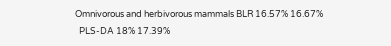Omnivorous and herbivorous mammals BLR 16.57% 16.67%
  PLS-DA 18% 17.39%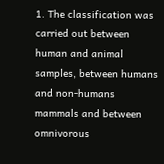1. The classification was carried out between human and animal samples, between humans and non-humans mammals and between omnivorous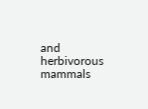and herbivorous mammals